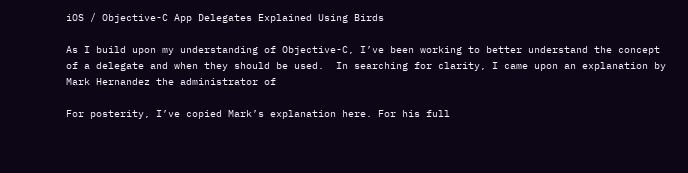iOS / Objective-C App Delegates Explained Using Birds

As I build upon my understanding of Objective-C, I’ve been working to better understand the concept of a delegate and when they should be used.  In searching for clarity, I came upon an explanation by Mark Hernandez the administrator of

For posterity, I’ve copied Mark’s explanation here. For his full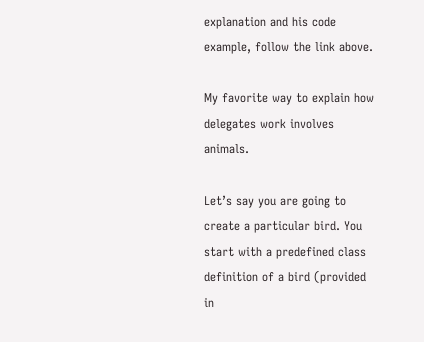explanation and his code example, follow the link above.

My favorite way to explain how delegates work involves animals.

Let’s say you are going to create a particular bird. You start with a predefined class definition of a bird (provided in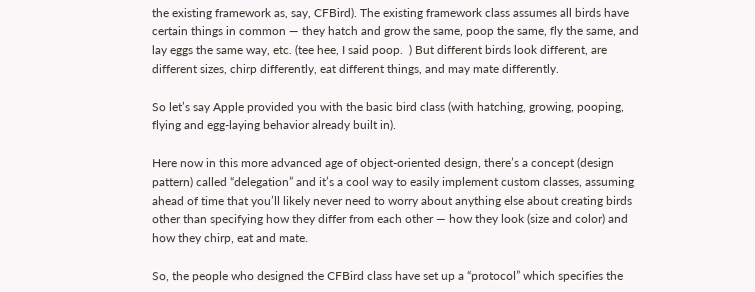the existing framework as, say, CFBird). The existing framework class assumes all birds have certain things in common — they hatch and grow the same, poop the same, fly the same, and lay eggs the same way, etc. (tee hee, I said poop.  ) But different birds look different, are different sizes, chirp differently, eat different things, and may mate differently.

So let’s say Apple provided you with the basic bird class (with hatching, growing, pooping, flying and egg-laying behavior already built in).

Here now in this more advanced age of object-oriented design, there’s a concept (design pattern) called “delegation” and it’s a cool way to easily implement custom classes, assuming ahead of time that you’ll likely never need to worry about anything else about creating birds other than specifying how they differ from each other — how they look (size and color) and how they chirp, eat and mate.

So, the people who designed the CFBird class have set up a “protocol” which specifies the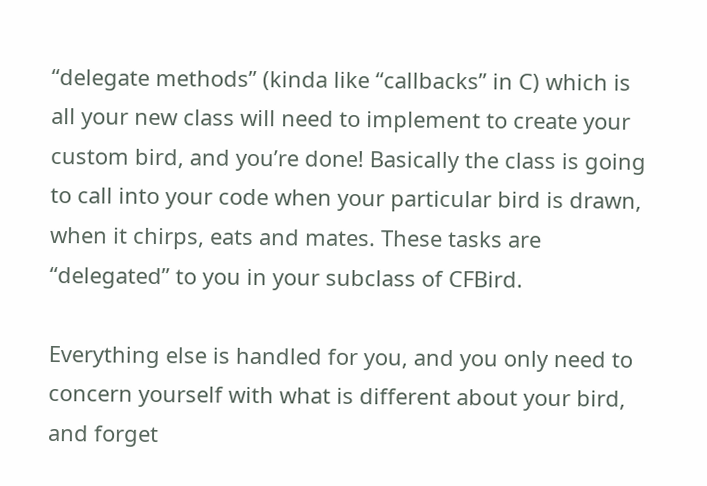“delegate methods” (kinda like “callbacks” in C) which is all your new class will need to implement to create your custom bird, and you’re done! Basically the class is going to call into your code when your particular bird is drawn, when it chirps, eats and mates. These tasks are “delegated” to you in your subclass of CFBird.

Everything else is handled for you, and you only need to concern yourself with what is different about your bird, and forget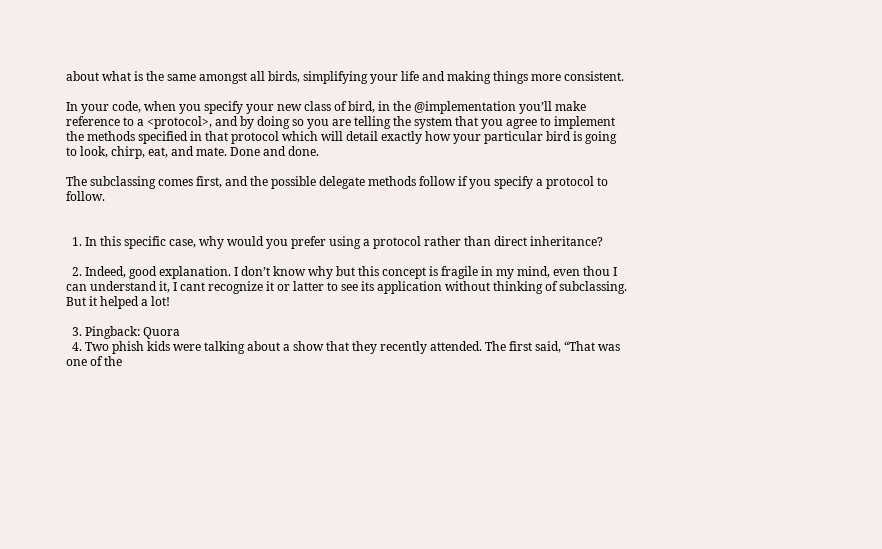about what is the same amongst all birds, simplifying your life and making things more consistent.

In your code, when you specify your new class of bird, in the @implementation you’ll make reference to a <protocol>, and by doing so you are telling the system that you agree to implement the methods specified in that protocol which will detail exactly how your particular bird is going to look, chirp, eat, and mate. Done and done.

The subclassing comes first, and the possible delegate methods follow if you specify a protocol to follow.


  1. In this specific case, why would you prefer using a protocol rather than direct inheritance?

  2. Indeed, good explanation. I don’t know why but this concept is fragile in my mind, even thou I can understand it, I cant recognize it or latter to see its application without thinking of subclassing. But it helped a lot!

  3. Pingback: Quora
  4. Two phish kids were talking about a show that they recently attended. The first said, “That was one of the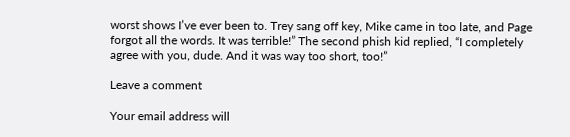worst shows I’ve ever been to. Trey sang off key, Mike came in too late, and Page forgot all the words. It was terrible!” The second phish kid replied, “I completely agree with you, dude. And it was way too short, too!”

Leave a comment

Your email address will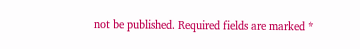not be published. Required fields are marked *